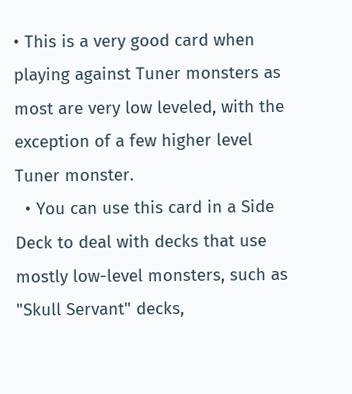• This is a very good card when playing against Tuner monsters as most are very low leveled, with the exception of a few higher level Tuner monster.
  • You can use this card in a Side Deck to deal with decks that use mostly low-level monsters, such as "Skull Servant" decks,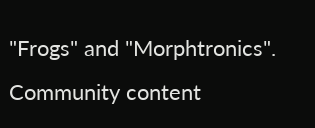"Frogs" and "Morphtronics".
Community content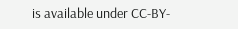is available under CC-BY-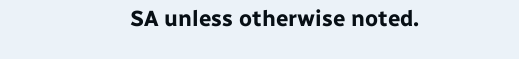SA unless otherwise noted.